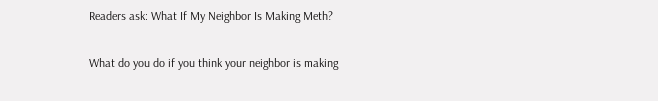Readers ask: What If My Neighbor Is Making Meth?

What do you do if you think your neighbor is making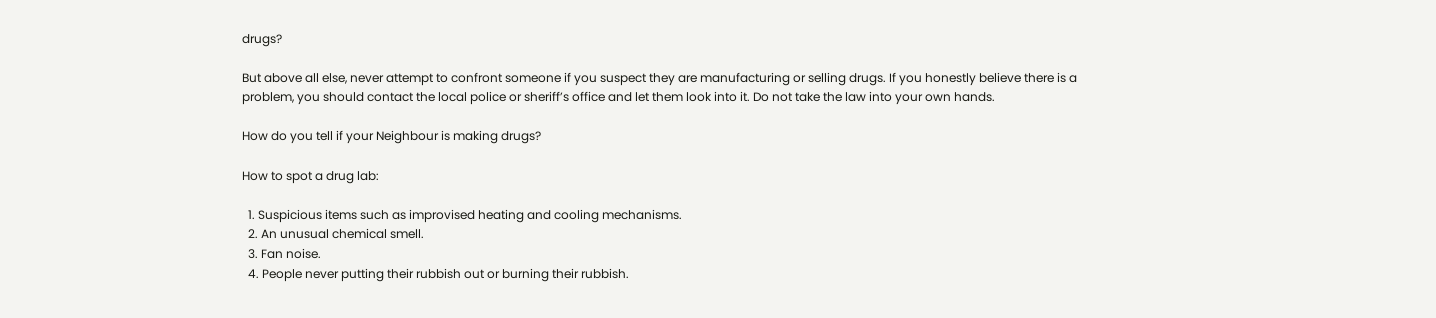drugs?

But above all else, never attempt to confront someone if you suspect they are manufacturing or selling drugs. If you honestly believe there is a problem, you should contact the local police or sheriff’s office and let them look into it. Do not take the law into your own hands.

How do you tell if your Neighbour is making drugs?

How to spot a drug lab:

  1. Suspicious items such as improvised heating and cooling mechanisms.
  2. An unusual chemical smell.
  3. Fan noise.
  4. People never putting their rubbish out or burning their rubbish.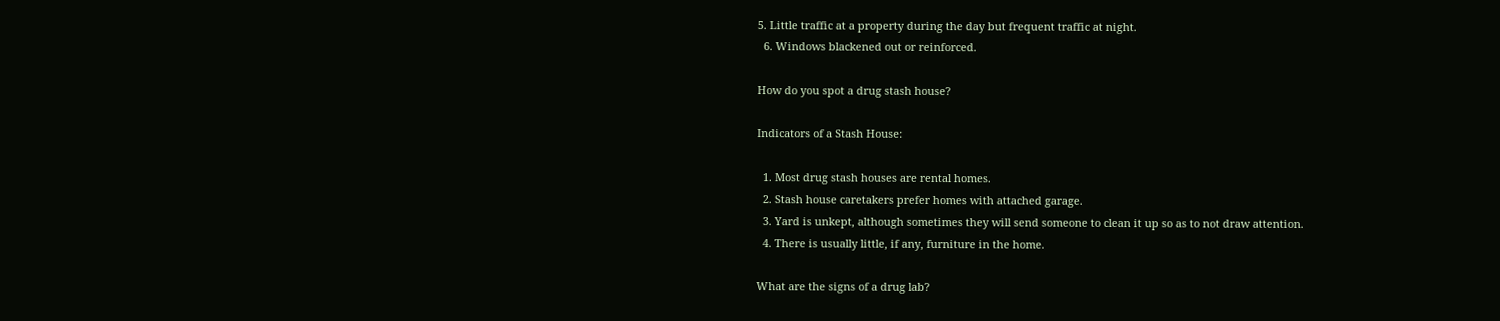5. Little traffic at a property during the day but frequent traffic at night.
  6. Windows blackened out or reinforced.

How do you spot a drug stash house?

Indicators of a Stash House:

  1. Most drug stash houses are rental homes.
  2. Stash house caretakers prefer homes with attached garage.
  3. Yard is unkept, although sometimes they will send someone to clean it up so as to not draw attention.
  4. There is usually little, if any, furniture in the home.

What are the signs of a drug lab?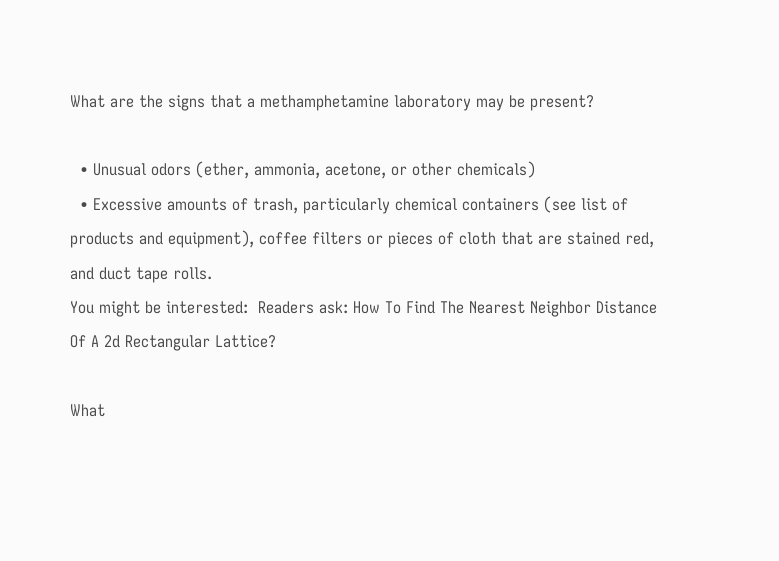What are the signs that a methamphetamine laboratory may be present?

  • Unusual odors (ether, ammonia, acetone, or other chemicals)
  • Excessive amounts of trash, particularly chemical containers (see list of products and equipment), coffee filters or pieces of cloth that are stained red, and duct tape rolls.
You might be interested:  Readers ask: How To Find The Nearest Neighbor Distance Of A 2d Rectangular Lattice?

What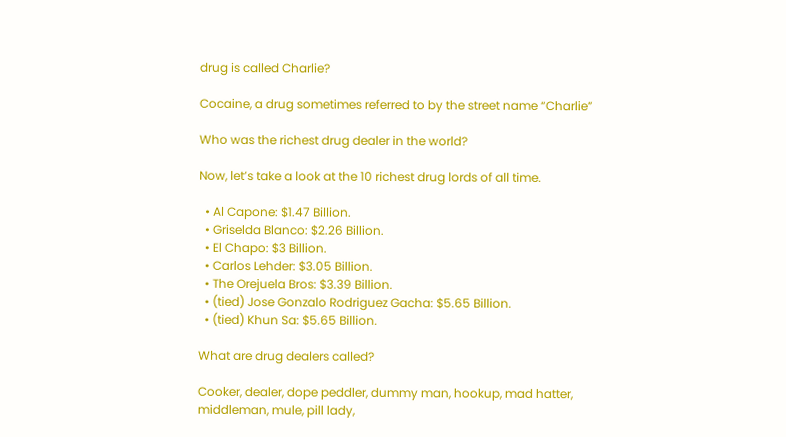drug is called Charlie?

Cocaine, a drug sometimes referred to by the street name “Charlie”

Who was the richest drug dealer in the world?

Now, let’s take a look at the 10 richest drug lords of all time.

  • Al Capone: $1.47 Billion.
  • Griselda Blanco: $2.26 Billion.
  • El Chapo: $3 Billion.
  • Carlos Lehder: $3.05 Billion.
  • The Orejuela Bros: $3.39 Billion.
  • (tied) Jose Gonzalo Rodriguez Gacha: $5.65 Billion.
  • (tied) Khun Sa: $5.65 Billion.

What are drug dealers called?

Cooker, dealer, dope peddler, dummy man, hookup, mad hatter, middleman, mule, pill lady,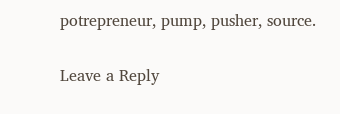potrepreneur, pump, pusher, source.

Leave a Reply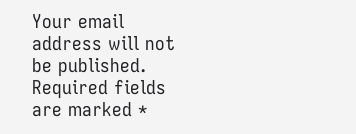Your email address will not be published. Required fields are marked *